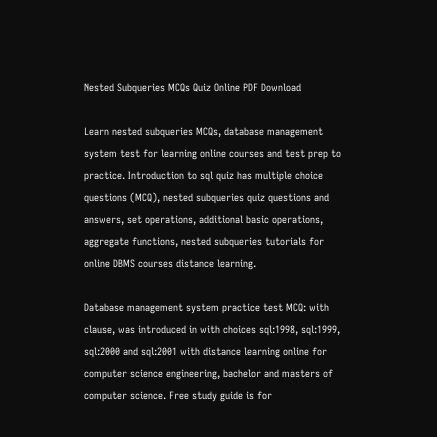Nested Subqueries MCQs Quiz Online PDF Download

Learn nested subqueries MCQs, database management system test for learning online courses and test prep to practice. Introduction to sql quiz has multiple choice questions (MCQ), nested subqueries quiz questions and answers, set operations, additional basic operations, aggregate functions, nested subqueries tutorials for online DBMS courses distance learning.

Database management system practice test MCQ: with clause, was introduced in with choices sql:1998, sql:1999, sql:2000 and sql:2001 with distance learning online for computer science engineering, bachelor and masters of computer science. Free study guide is for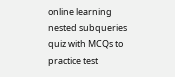online learning nested subqueries quiz with MCQs to practice test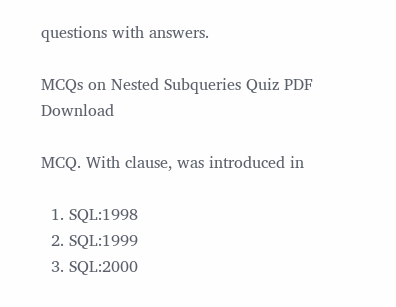questions with answers.

MCQs on Nested Subqueries Quiz PDF Download

MCQ. With clause, was introduced in

  1. SQL:1998
  2. SQL:1999
  3. SQL:2000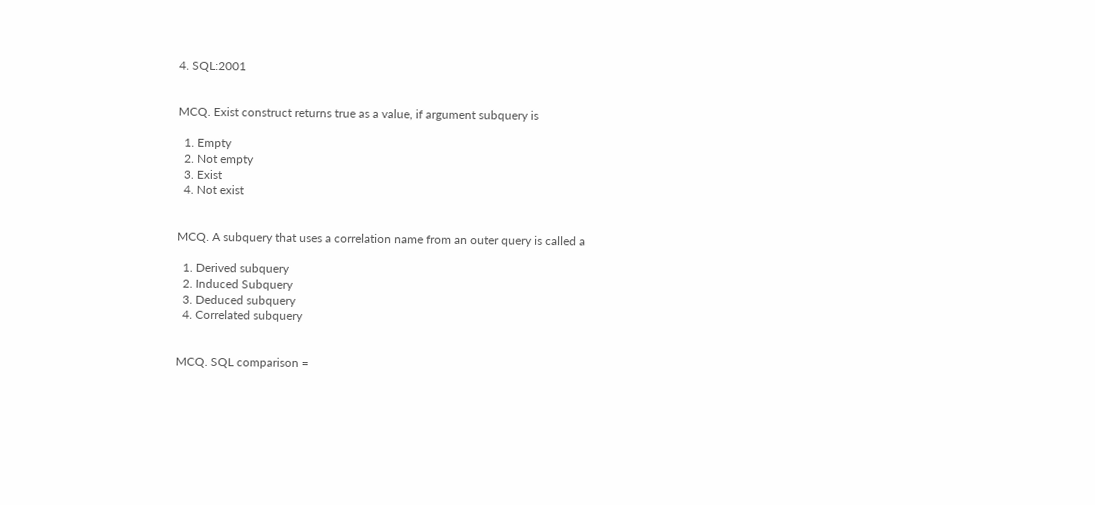4. SQL:2001


MCQ. Exist construct returns true as a value, if argument subquery is

  1. Empty
  2. Not empty
  3. Exist
  4. Not exist


MCQ. A subquery that uses a correlation name from an outer query is called a

  1. Derived subquery
  2. Induced Subquery
  3. Deduced subquery
  4. Correlated subquery


MCQ. SQL comparison =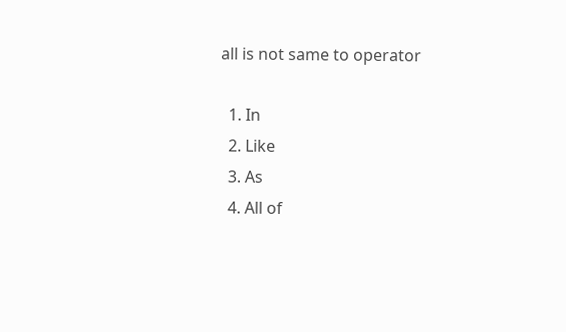all is not same to operator

  1. In
  2. Like
  3. As
  4. All of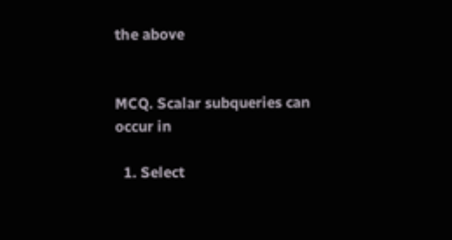the above


MCQ. Scalar subqueries can occur in

  1. Select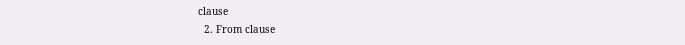clause
  2. From clause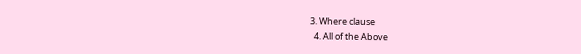3. Where clause
  4. All of the Above